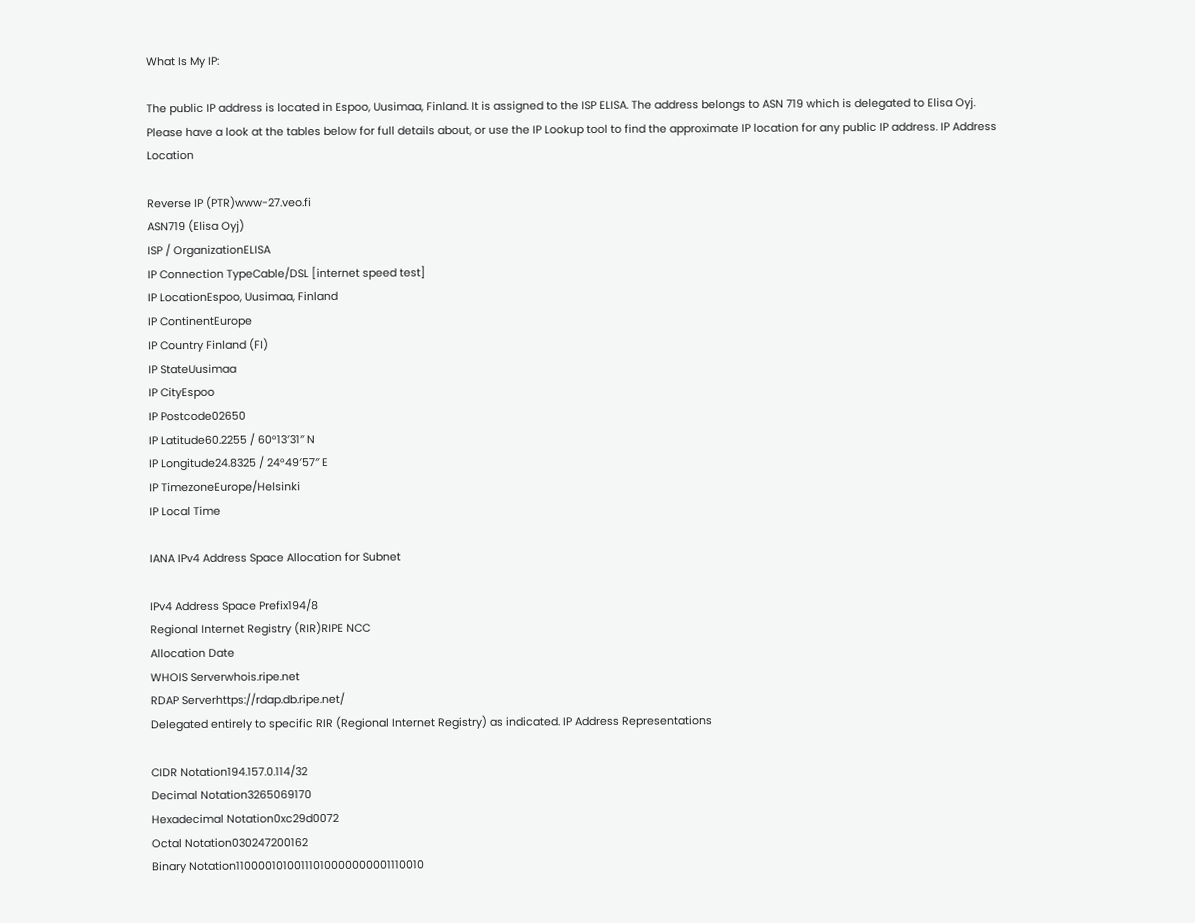What Is My IP:

The public IP address is located in Espoo, Uusimaa, Finland. It is assigned to the ISP ELISA. The address belongs to ASN 719 which is delegated to Elisa Oyj.
Please have a look at the tables below for full details about, or use the IP Lookup tool to find the approximate IP location for any public IP address. IP Address Location

Reverse IP (PTR)www-27.veo.fi
ASN719 (Elisa Oyj)
ISP / OrganizationELISA
IP Connection TypeCable/DSL [internet speed test]
IP LocationEspoo, Uusimaa, Finland
IP ContinentEurope
IP Country Finland (FI)
IP StateUusimaa
IP CityEspoo
IP Postcode02650
IP Latitude60.2255 / 60°13′31″ N
IP Longitude24.8325 / 24°49′57″ E
IP TimezoneEurope/Helsinki
IP Local Time

IANA IPv4 Address Space Allocation for Subnet

IPv4 Address Space Prefix194/8
Regional Internet Registry (RIR)RIPE NCC
Allocation Date
WHOIS Serverwhois.ripe.net
RDAP Serverhttps://rdap.db.ripe.net/
Delegated entirely to specific RIR (Regional Internet Registry) as indicated. IP Address Representations

CIDR Notation194.157.0.114/32
Decimal Notation3265069170
Hexadecimal Notation0xc29d0072
Octal Notation030247200162
Binary Notation11000010100111010000000001110010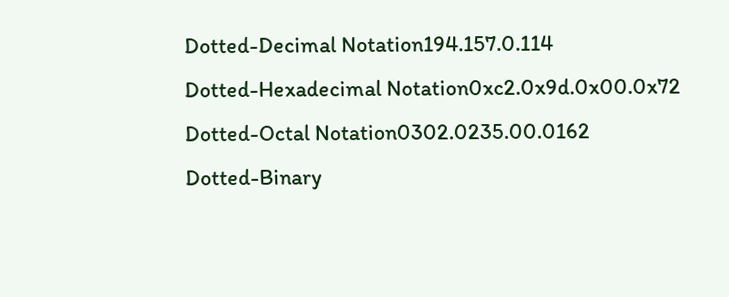Dotted-Decimal Notation194.157.0.114
Dotted-Hexadecimal Notation0xc2.0x9d.0x00.0x72
Dotted-Octal Notation0302.0235.00.0162
Dotted-Binary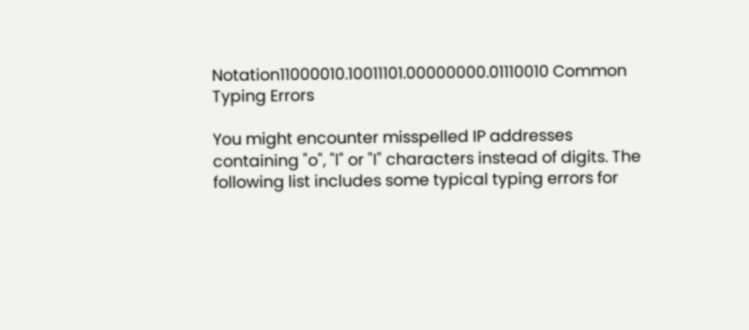Notation11000010.10011101.00000000.01110010 Common Typing Errors

You might encounter misspelled IP addresses containing "o", "l" or "I" characters instead of digits. The following list includes some typical typing errors for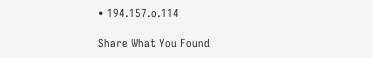• 194.157.o.114

Share What You Found